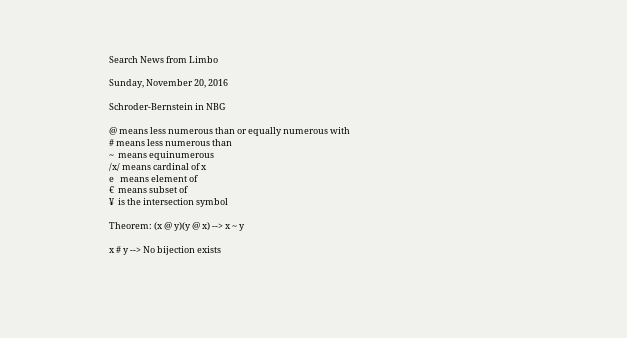Search News from Limbo

Sunday, November 20, 2016

Schroder-Bernstein in NBG

@ means less numerous than or equally numerous with
# means less numerous than
~  means equinumerous
/x/ means cardinal of x
e   means element of
€  means subset of
¥  is the intersection symbol

Theorem: (x @ y)(y @ x) --> x ~ y

x # y --> No bijection exists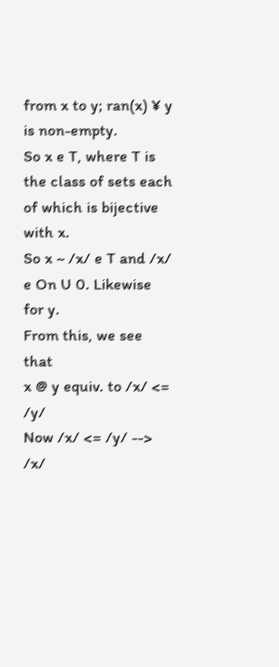from x to y; ran(x) ¥ y is non-empty.
So x e T, where T is the class of sets each of which is bijective with x.
So x ~ /x/ e T and /x/ e On U 0. Likewise for y.
From this, we see that
x @ y equiv. to /x/ <= /y/
Now /x/ <= /y/ --> /x/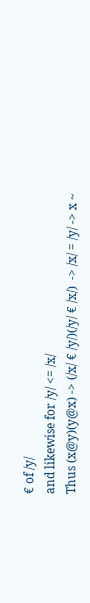€ of /y/
and likewise for /y/ <= /x/
Thus (x@y)(y@x) -> (/x/ € /y/)(/y/ € /x/)  -> /x/ = /y/ -> x ~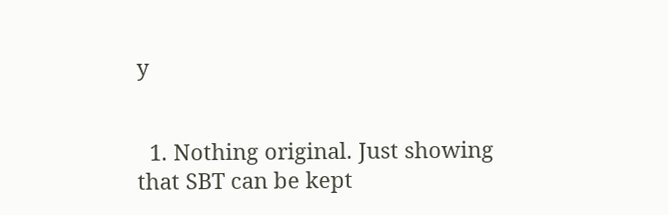y


  1. Nothing original. Just showing that SBT can be kept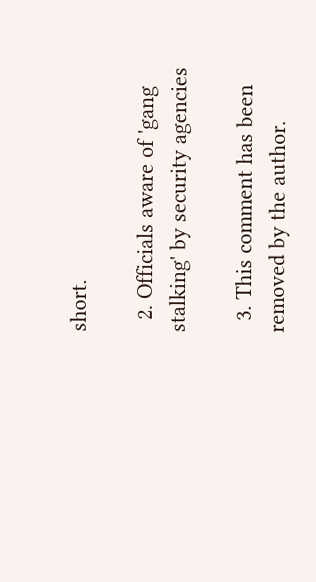short.

  2. Officials aware of 'gang stalking' by security agencies

  3. This comment has been removed by the author.